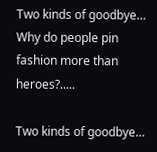Two kinds of goodbye…  Why do people pin fashion more than heroes?.....

Two kinds of goodbye…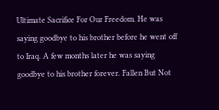Ultimate Sacrifice For Our Freedom. He was saying goodbye to his brother before he went off to Iraq. A few months later he was saying goodbye to his brother forever. Fallen But Not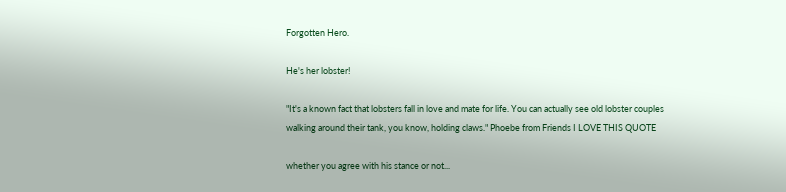Forgotten Hero.

He's her lobster!

"It's a known fact that lobsters fall in love and mate for life. You can actually see old lobster couples walking around their tank, you know, holding claws." Phoebe from Friends I LOVE THIS QUOTE

whether you agree with his stance or not...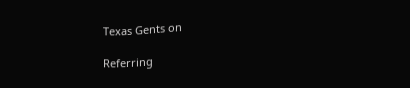Texas Gents on

Referring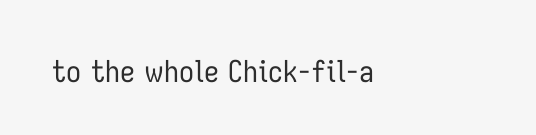to the whole Chick-fil-a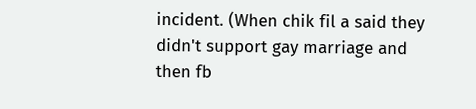incident. (When chik fil a said they didn't support gay marriage and then fb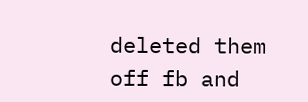deleted them off fb and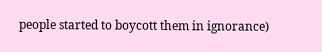people started to boycott them in ignorance)